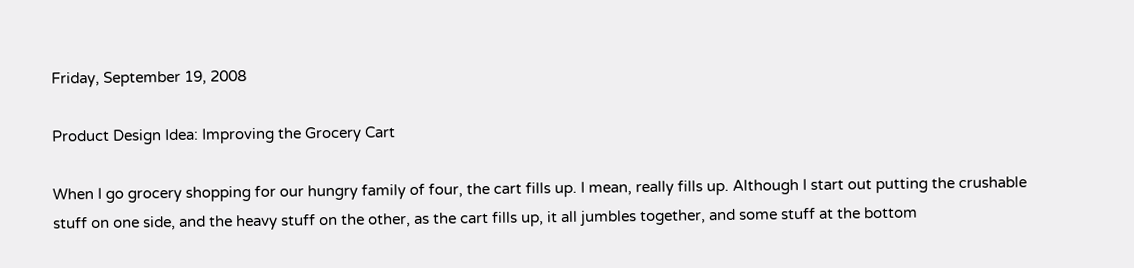Friday, September 19, 2008

Product Design Idea: Improving the Grocery Cart

When I go grocery shopping for our hungry family of four, the cart fills up. I mean, really fills up. Although I start out putting the crushable stuff on one side, and the heavy stuff on the other, as the cart fills up, it all jumbles together, and some stuff at the bottom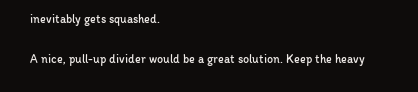inevitably gets squashed.

A nice, pull-up divider would be a great solution. Keep the heavy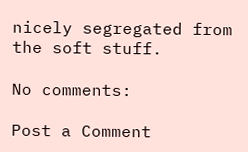nicely segregated from the soft stuff.

No comments:

Post a Comment